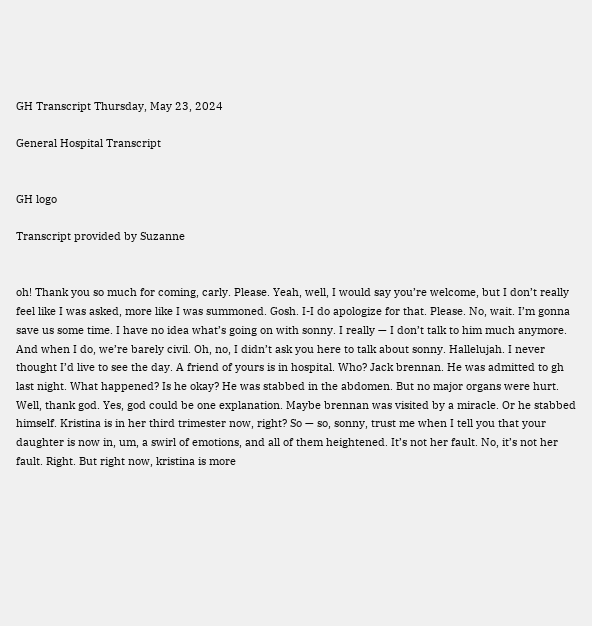GH Transcript Thursday, May 23, 2024

General Hospital Transcript


GH logo

Transcript provided by Suzanne


oh! Thank you so much for coming, carly. Please. Yeah, well, I would say you’re welcome, but I don’t really feel like I was asked, more like I was summoned. Gosh. I-I do apologize for that. Please. No, wait. I’m gonna save us some time. I have no idea what’s going on with sonny. I really — I don’t talk to him much anymore. And when I do, we’re barely civil. Oh, no, I didn’t ask you here to talk about sonny. Hallelujah. I never thought I’d live to see the day. A friend of yours is in hospital. Who? Jack brennan. He was admitted to gh last night. What happened? Is he okay? He was stabbed in the abdomen. But no major organs were hurt. Well, thank god. Yes, god could be one explanation. Maybe brennan was visited by a miracle. Or he stabbed himself. Kristina is in her third trimester now, right? So — so, sonny, trust me when I tell you that your daughter is now in, um, a swirl of emotions, and all of them heightened. It’s not her fault. No, it’s not her fault. Right. But right now, kristina is more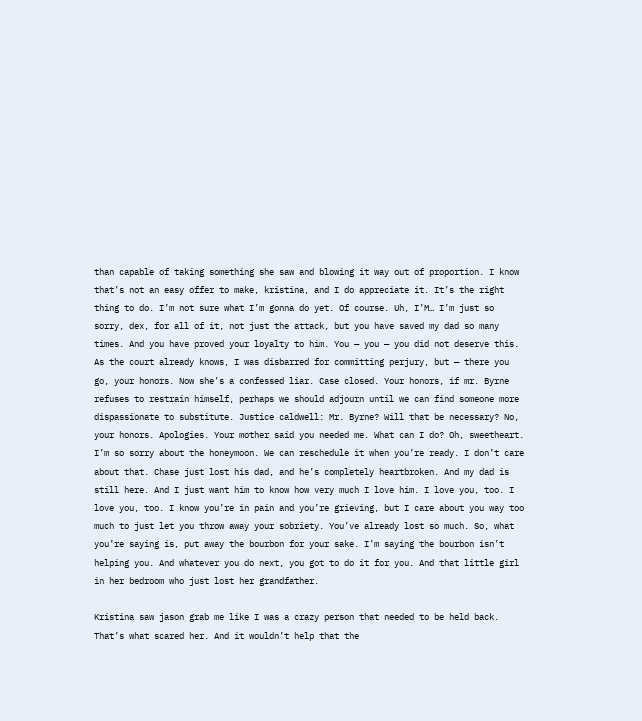than capable of taking something she saw and blowing it way out of proportion. I know that’s not an easy offer to make, kristina, and I do appreciate it. It’s the right thing to do. I’m not sure what I’m gonna do yet. Of course. Uh, I’M… I’m just so sorry, dex, for all of it, not just the attack, but you have saved my dad so many times. And you have proved your loyalty to him. You — you — you did not deserve this. As the court already knows, I was disbarred for committing perjury, but — there you go, your honors. Now she’s a confessed liar. Case closed. Your honors, if mr. Byrne refuses to restrain himself, perhaps we should adjourn until we can find someone more dispassionate to substitute. Justice caldwell: Mr. Byrne? Will that be necessary? No, your honors. Apologies. Your mother said you needed me. What can I do? Oh, sweetheart. I’m so sorry about the honeymoon. We can reschedule it when you’re ready. I don’t care about that. Chase just lost his dad, and he’s completely heartbroken. And my dad is still here. And I just want him to know how very much I love him. I love you, too. I love you, too. I know you’re in pain and you’re grieving, but I care about you way too much to just let you throw away your sobriety. You’ve already lost so much. So, what you’re saying is, put away the bourbon for your sake. I’m saying the bourbon isn’t helping you. And whatever you do next, you got to do it for you. And that little girl in her bedroom who just lost her grandfather.

Kristina saw jason grab me like I was a crazy person that needed to be held back. That’s what scared her. And it wouldn’t help that the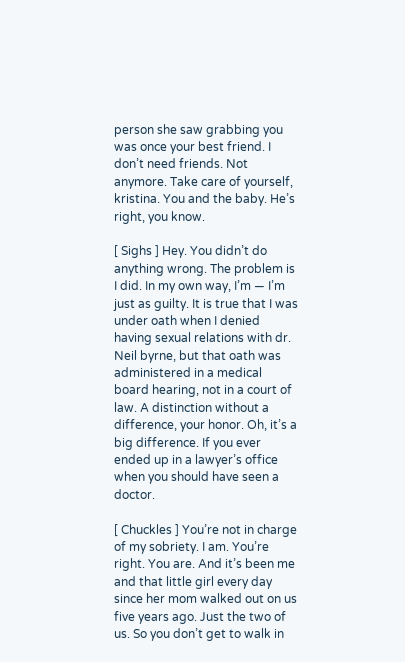person she saw grabbing you was once your best friend. I don’t need friends. Not anymore. Take care of yourself, kristina. You and the baby. He’s right, you know.

[ Sighs ] Hey. You didn’t do anything wrong. The problem is I did. In my own way, I’m — I’m just as guilty. It is true that I was under oath when I denied having sexual relations with dr. Neil byrne, but that oath was administered in a medical board hearing, not in a court of law. A distinction without a difference, your honor. Oh, it’s a big difference. If you ever ended up in a lawyer’s office when you should have seen a doctor.

[ Chuckles ] You’re not in charge of my sobriety. I am. You’re right. You are. And it’s been me and that little girl every day since her mom walked out on us five years ago. Just the two of us. So you don’t get to walk in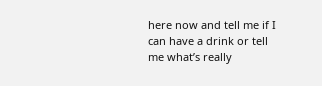here now and tell me if I can have a drink or tell me what’s really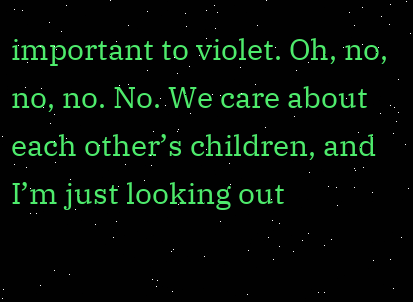important to violet. Oh, no, no, no. No. We care about each other’s children, and I’m just looking out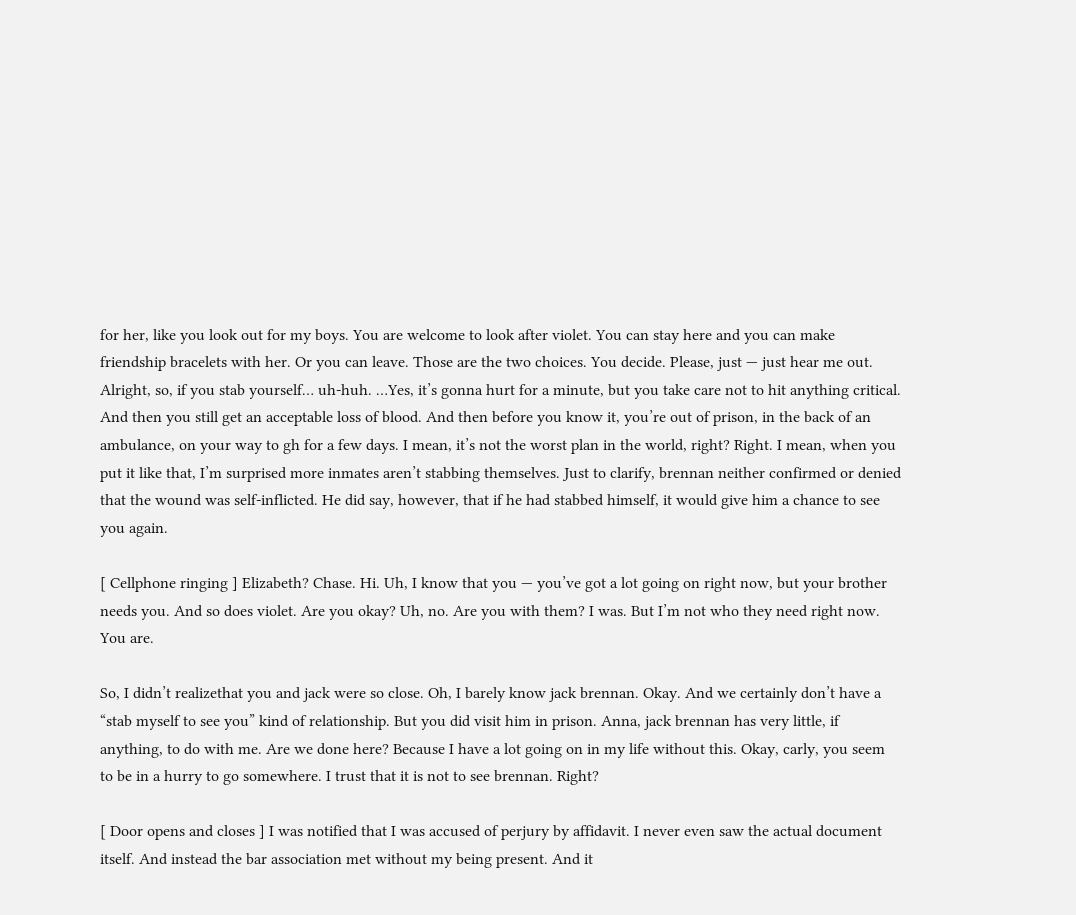for her, like you look out for my boys. You are welcome to look after violet. You can stay here and you can make friendship bracelets with her. Or you can leave. Those are the two choices. You decide. Please, just — just hear me out. Alright, so, if you stab yourself… uh-huh. …Yes, it’s gonna hurt for a minute, but you take care not to hit anything critical. And then you still get an acceptable loss of blood. And then before you know it, you’re out of prison, in the back of an ambulance, on your way to gh for a few days. I mean, it’s not the worst plan in the world, right? Right. I mean, when you put it like that, I’m surprised more inmates aren’t stabbing themselves. Just to clarify, brennan neither confirmed or denied that the wound was self-inflicted. He did say, however, that if he had stabbed himself, it would give him a chance to see you again.

[ Cellphone ringing ] Elizabeth? Chase. Hi. Uh, I know that you — you’ve got a lot going on right now, but your brother needs you. And so does violet. Are you okay? Uh, no. Are you with them? I was. But I’m not who they need right now. You are.

So, I didn’t realizethat you and jack were so close. Oh, I barely know jack brennan. Okay. And we certainly don’t have a “stab myself to see you” kind of relationship. But you did visit him in prison. Anna, jack brennan has very little, if anything, to do with me. Are we done here? Because I have a lot going on in my life without this. Okay, carly, you seem to be in a hurry to go somewhere. I trust that it is not to see brennan. Right?

[ Door opens and closes ] I was notified that I was accused of perjury by affidavit. I never even saw the actual document itself. And instead the bar association met without my being present. And it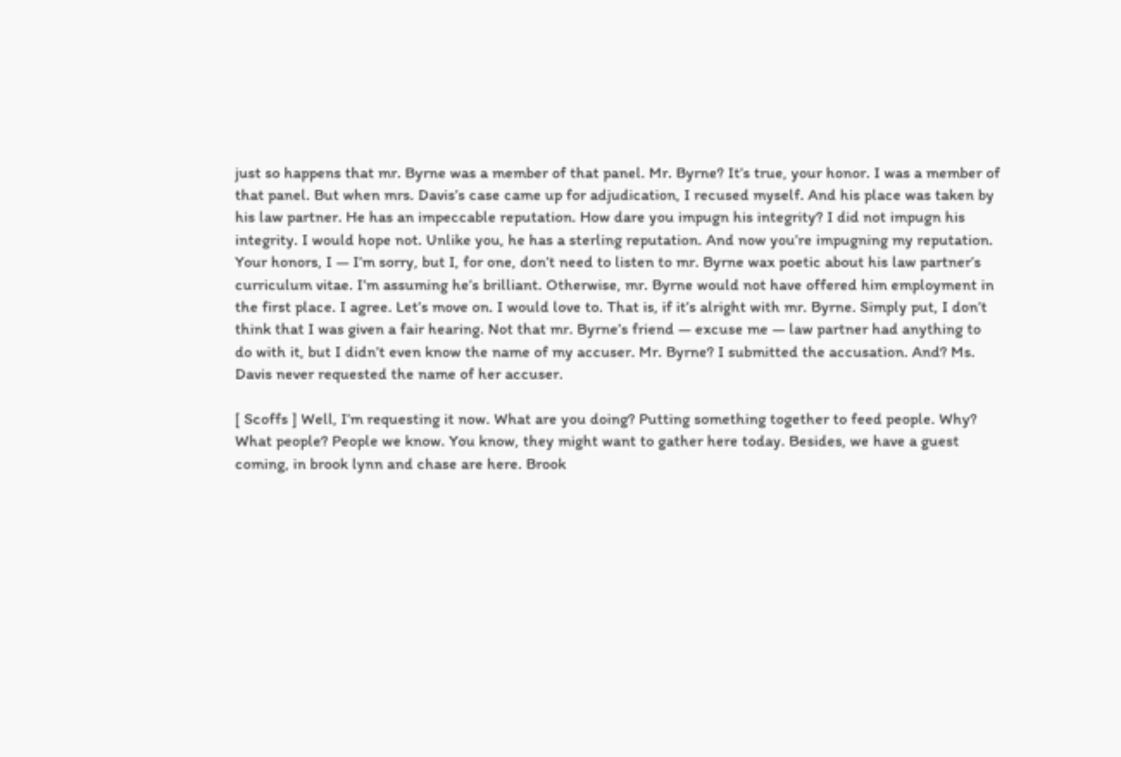just so happens that mr. Byrne was a member of that panel. Mr. Byrne? It’s true, your honor. I was a member of that panel. But when mrs. Davis’s case came up for adjudication, I recused myself. And his place was taken by his law partner. He has an impeccable reputation. How dare you impugn his integrity? I did not impugn his integrity. I would hope not. Unlike you, he has a sterling reputation. And now you’re impugning my reputation. Your honors, I — I’m sorry, but I, for one, don’t need to listen to mr. Byrne wax poetic about his law partner’s curriculum vitae. I’m assuming he’s brilliant. Otherwise, mr. Byrne would not have offered him employment in the first place. I agree. Let’s move on. I would love to. That is, if it’s alright with mr. Byrne. Simply put, I don’t think that I was given a fair hearing. Not that mr. Byrne’s friend — excuse me — law partner had anything to do with it, but I didn’t even know the name of my accuser. Mr. Byrne? I submitted the accusation. And? Ms. Davis never requested the name of her accuser.

[ Scoffs ] Well, I’m requesting it now. What are you doing? Putting something together to feed people. Why? What people? People we know. You know, they might want to gather here today. Besides, we have a guest coming, in brook lynn and chase are here. Brook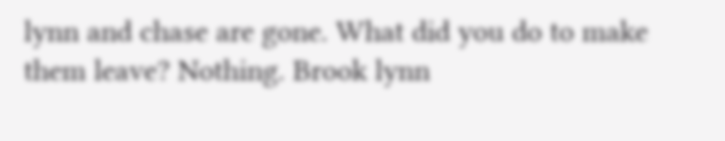lynn and chase are gone. What did you do to make them leave? Nothing. Brook lynn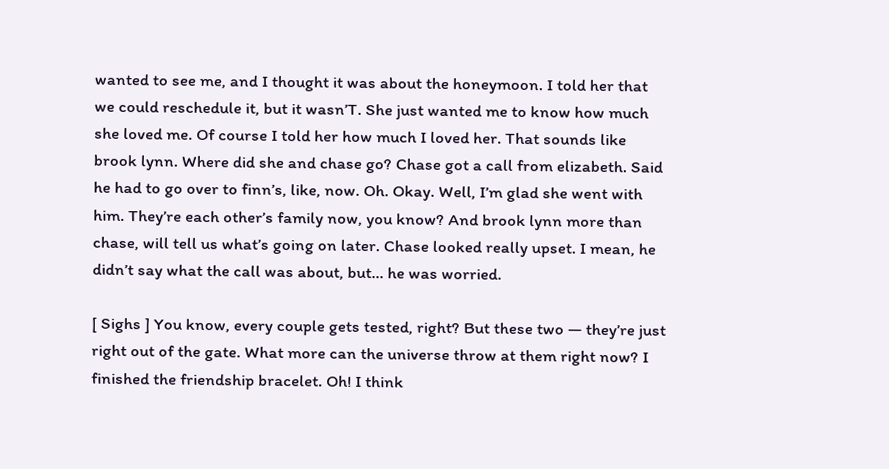wanted to see me, and I thought it was about the honeymoon. I told her that we could reschedule it, but it wasn’T. She just wanted me to know how much she loved me. Of course I told her how much I loved her. That sounds like brook lynn. Where did she and chase go? Chase got a call from elizabeth. Said he had to go over to finn’s, like, now. Oh. Okay. Well, I’m glad she went with him. They’re each other’s family now, you know? And brook lynn more than chase, will tell us what’s going on later. Chase looked really upset. I mean, he didn’t say what the call was about, but… he was worried.

[ Sighs ] You know, every couple gets tested, right? But these two — they’re just right out of the gate. What more can the universe throw at them right now? I finished the friendship bracelet. Oh! I think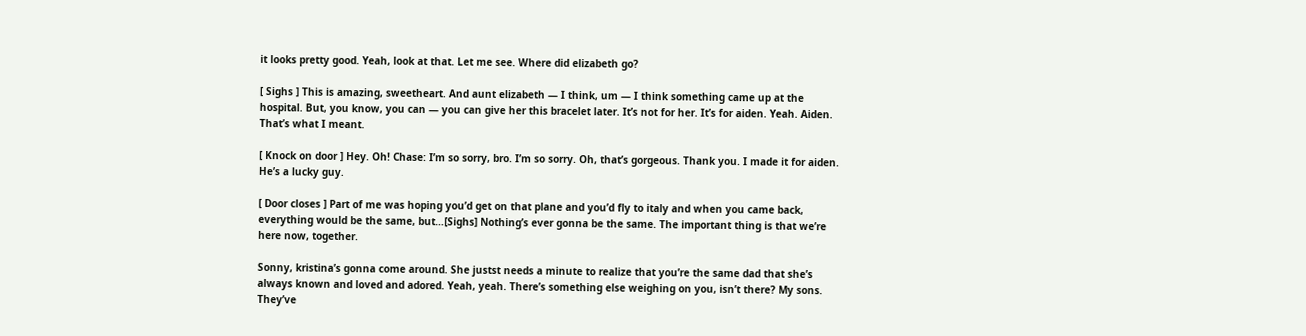it looks pretty good. Yeah, look at that. Let me see. Where did elizabeth go?

[ Sighs ] This is amazing, sweetheart. And aunt elizabeth — I think, um — I think something came up at the hospital. But, you know, you can — you can give her this bracelet later. It’s not for her. It’s for aiden. Yeah. Aiden. That’s what I meant.

[ Knock on door ] Hey. Oh! Chase: I’m so sorry, bro. I’m so sorry. Oh, that’s gorgeous. Thank you. I made it for aiden. He’s a lucky guy.

[ Door closes ] Part of me was hoping you’d get on that plane and you’d fly to italy and when you came back, everything would be the same, but…[Sighs] Nothing’s ever gonna be the same. The important thing is that we’re here now, together.

Sonny, kristina’s gonna come around. She justst needs a minute to realize that you’re the same dad that she’s always known and loved and adored. Yeah, yeah. There’s something else weighing on you, isn’t there? My sons. They’ve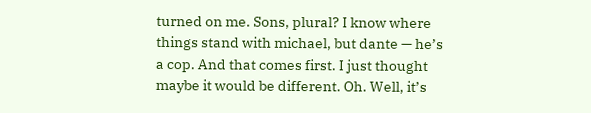turned on me. Sons, plural? I know where things stand with michael, but dante — he’s a cop. And that comes first. I just thought maybe it would be different. Oh. Well, it’s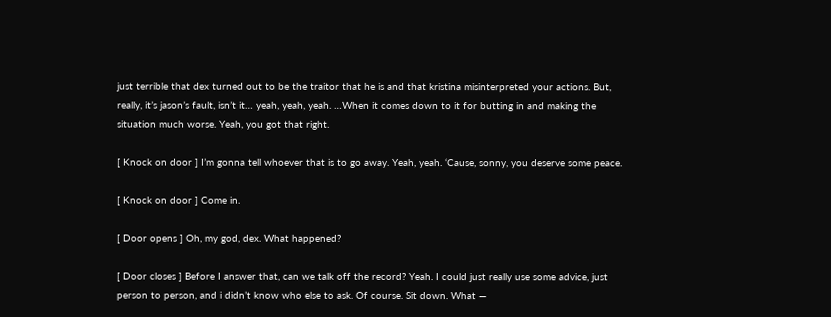just terrible that dex turned out to be the traitor that he is and that kristina misinterpreted your actions. But, really, it’s jason’s fault, isn’t it… yeah, yeah, yeah. …When it comes down to it for butting in and making the situation much worse. Yeah, you got that right.

[ Knock on door ] I’m gonna tell whoever that is to go away. Yeah, yeah. ‘Cause, sonny, you deserve some peace.

[ Knock on door ] Come in.

[ Door opens ] Oh, my god, dex. What happened?

[ Door closes ] Before I answer that, can we talk off the record? Yeah. I could just really use some advice, just person to person, and i didn’t know who else to ask. Of course. Sit down. What —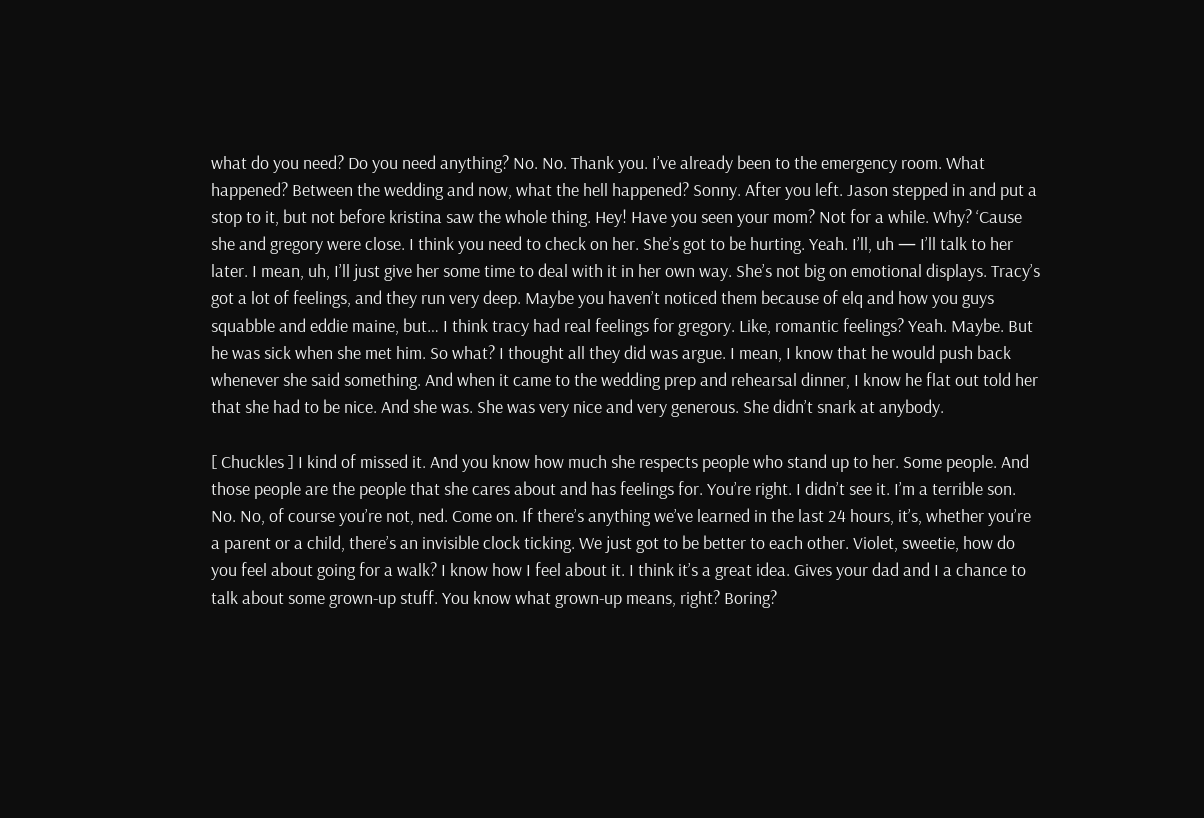what do you need? Do you need anything? No. No. Thank you. I’ve already been to the emergency room. What happened? Between the wedding and now, what the hell happened? Sonny. After you left. Jason stepped in and put a stop to it, but not before kristina saw the whole thing. Hey! Have you seen your mom? Not for a while. Why? ‘Cause she and gregory were close. I think you need to check on her. She’s got to be hurting. Yeah. I’ll, uh — I’ll talk to her later. I mean, uh, I’ll just give her some time to deal with it in her own way. She’s not big on emotional displays. Tracy’s got a lot of feelings, and they run very deep. Maybe you haven’t noticed them because of elq and how you guys squabble and eddie maine, but… I think tracy had real feelings for gregory. Like, romantic feelings? Yeah. Maybe. But he was sick when she met him. So what? I thought all they did was argue. I mean, I know that he would push back whenever she said something. And when it came to the wedding prep and rehearsal dinner, I know he flat out told her that she had to be nice. And she was. She was very nice and very generous. She didn’t snark at anybody.

[ Chuckles ] I kind of missed it. And you know how much she respects people who stand up to her. Some people. And those people are the people that she cares about and has feelings for. You’re right. I didn’t see it. I’m a terrible son. No. No, of course you’re not, ned. Come on. If there’s anything we’ve learned in the last 24 hours, it’s, whether you’re a parent or a child, there’s an invisible clock ticking. We just got to be better to each other. Violet, sweetie, how do you feel about going for a walk? I know how I feel about it. I think it’s a great idea. Gives your dad and I a chance to talk about some grown-up stuff. You know what grown-up means, right? Boring?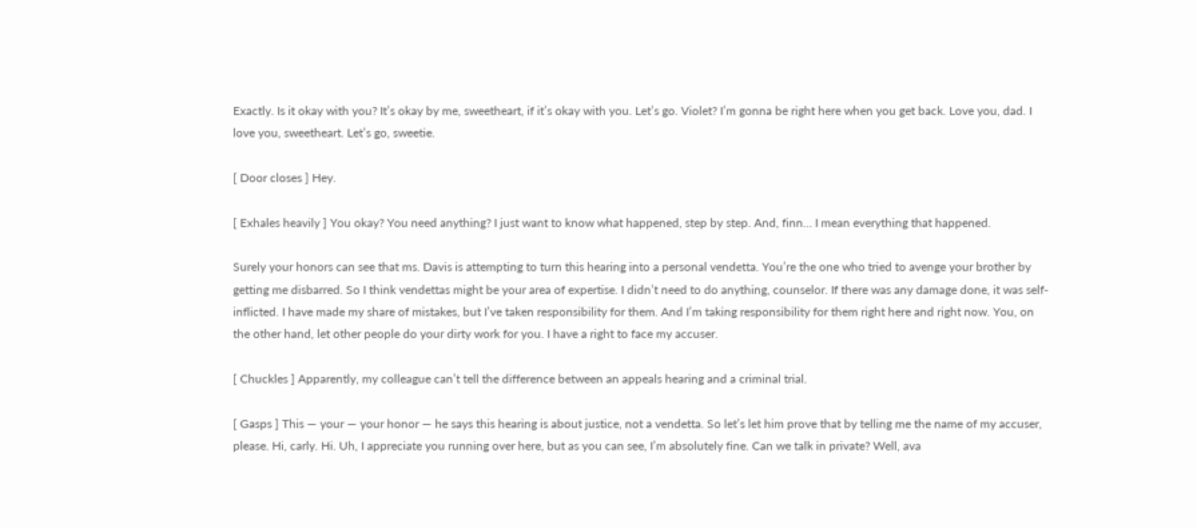Exactly. Is it okay with you? It’s okay by me, sweetheart, if it’s okay with you. Let’s go. Violet? I’m gonna be right here when you get back. Love you, dad. I love you, sweetheart. Let’s go, sweetie.

[ Door closes ] Hey.

[ Exhales heavily ] You okay? You need anything? I just want to know what happened, step by step. And, finn… I mean everything that happened.

Surely your honors can see that ms. Davis is attempting to turn this hearing into a personal vendetta. You’re the one who tried to avenge your brother by getting me disbarred. So I think vendettas might be your area of expertise. I didn’t need to do anything, counselor. If there was any damage done, it was self-inflicted. I have made my share of mistakes, but I’ve taken responsibility for them. And I’m taking responsibility for them right here and right now. You, on the other hand, let other people do your dirty work for you. I have a right to face my accuser.

[ Chuckles ] Apparently, my colleague can’t tell the difference between an appeals hearing and a criminal trial.

[ Gasps ] This — your — your honor — he says this hearing is about justice, not a vendetta. So let’s let him prove that by telling me the name of my accuser, please. Hi, carly. Hi. Uh, I appreciate you running over here, but as you can see, I’m absolutely fine. Can we talk in private? Well, ava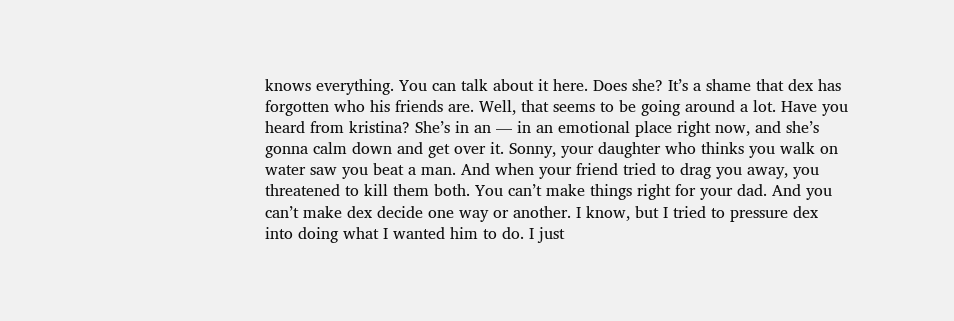knows everything. You can talk about it here. Does she? It’s a shame that dex has forgotten who his friends are. Well, that seems to be going around a lot. Have you heard from kristina? She’s in an — in an emotional place right now, and she’s gonna calm down and get over it. Sonny, your daughter who thinks you walk on water saw you beat a man. And when your friend tried to drag you away, you threatened to kill them both. You can’t make things right for your dad. And you can’t make dex decide one way or another. I know, but I tried to pressure dex into doing what I wanted him to do. I just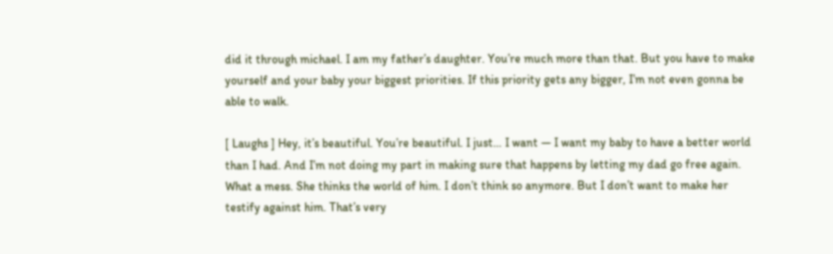did it through michael. I am my father’s daughter. You’re much more than that. But you have to make yourself and your baby your biggest priorities. If this priority gets any bigger, I’m not even gonna be able to walk.

[ Laughs ] Hey, it’s beautiful. You’re beautiful. I just… I want — I want my baby to have a better world than I had. And I’m not doing my part in making sure that happens by letting my dad go free again. What a mess. She thinks the world of him. I don’t think so anymore. But I don’t want to make her testify against him. That’s very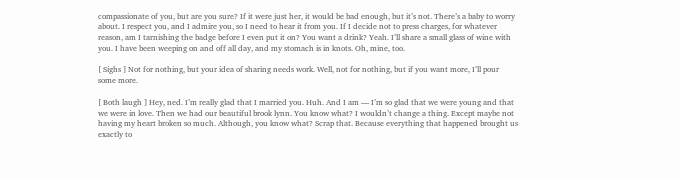compassionate of you, but are you sure? If it were just her, it would be bad enough, but it’s not. There’s a baby to worry about. I respect you, and I admire you, so I need to hear it from you. If I decide not to press charges, for whatever reason, am I tarnishing the badge before I even put it on? You want a drink? Yeah. I’ll share a small glass of wine with you. I have been weeping on and off all day, and my stomach is in knots. Oh, mine, too.

[ Sighs ] Not for nothing, but your idea of sharing needs work. Well, not for nothing, but if you want more, I’ll pour some more.

[ Both laugh ] Hey, ned. I’m really glad that I married you. Huh. And I am — I’m so glad that we were young and that we were in love. Then we had our beautiful brook lynn. You know what? I wouldn’t change a thing. Except maybe not having my heart broken so much. Although, you know what? Scrap that. Because everything that happened brought us exactly to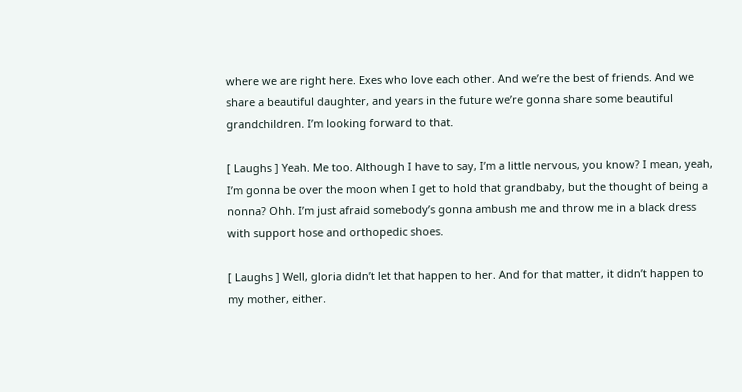where we are right here. Exes who love each other. And we’re the best of friends. And we share a beautiful daughter, and years in the future we’re gonna share some beautiful grandchildren. I’m looking forward to that.

[ Laughs ] Yeah. Me too. Although I have to say, I’m a little nervous, you know? I mean, yeah, I’m gonna be over the moon when I get to hold that grandbaby, but the thought of being a nonna? Ohh. I’m just afraid somebody’s gonna ambush me and throw me in a black dress with support hose and orthopedic shoes.

[ Laughs ] Well, gloria didn’t let that happen to her. And for that matter, it didn’t happen to my mother, either.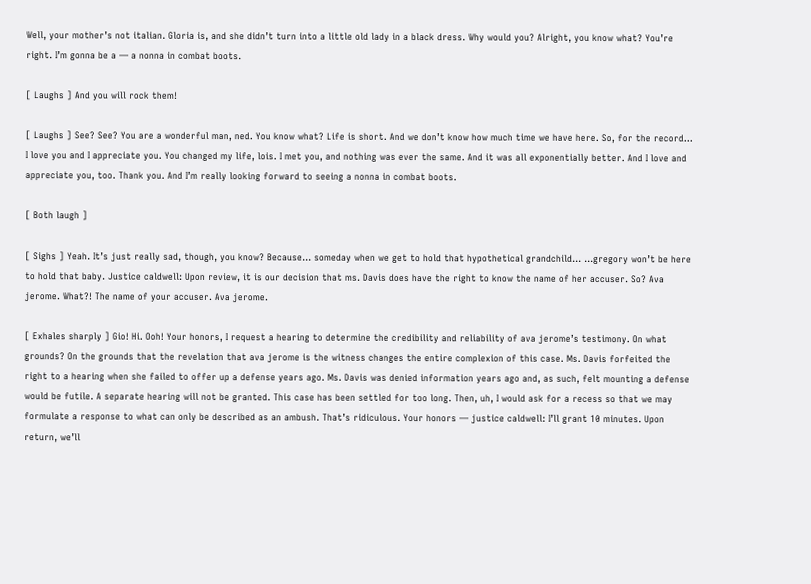Well, your mother’s not italian. Gloria is, and she didn’t turn into a little old lady in a black dress. Why would you? Alright, you know what? You’re right. I’m gonna be a — a nonna in combat boots.

[ Laughs ] And you will rock them!

[ Laughs ] See? See? You are a wonderful man, ned. You know what? Life is short. And we don’t know how much time we have here. So, for the record… I love you and I appreciate you. You changed my life, lois. I met you, and nothing was ever the same. And it was all exponentially better. And I love and appreciate you, too. Thank you. And I’m really looking forward to seeing a nonna in combat boots.

[ Both laugh ]

[ Sighs ] Yeah. It’s just really sad, though, you know? Because… someday when we get to hold that hypothetical grandchild… …gregory won’t be here to hold that baby. Justice caldwell: Upon review, it is our decision that ms. Davis does have the right to know the name of her accuser. So? Ava jerome. What?! The name of your accuser. Ava jerome.

[ Exhales sharply ] Gio! Hi. Ooh! Your honors, I request a hearing to determine the credibility and reliability of ava jerome’s testimony. On what grounds? On the grounds that the revelation that ava jerome is the witness changes the entire complexion of this case. Ms. Davis forfeited the right to a hearing when she failed to offer up a defense years ago. Ms. Davis was denied information years ago and, as such, felt mounting a defense would be futile. A separate hearing will not be granted. This case has been settled for too long. Then, uh, I would ask for a recess so that we may formulate a response to what can only be described as an ambush. That’s ridiculous. Your honors — justice caldwell: I’ll grant 10 minutes. Upon return, we’ll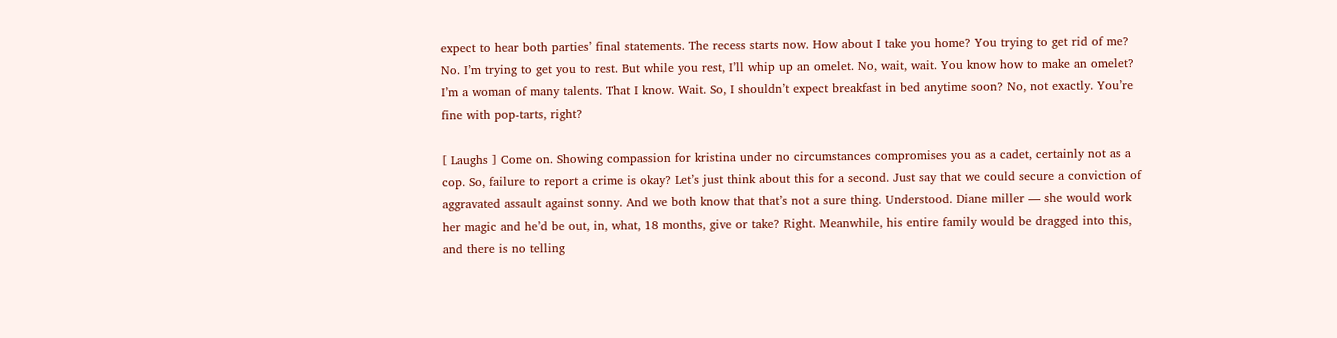expect to hear both parties’ final statements. The recess starts now. How about I take you home? You trying to get rid of me? No. I’m trying to get you to rest. But while you rest, I’ll whip up an omelet. No, wait, wait. You know how to make an omelet? I’m a woman of many talents. That I know. Wait. So, I shouldn’t expect breakfast in bed anytime soon? No, not exactly. You’re fine with pop-tarts, right?

[ Laughs ] Come on. Showing compassion for kristina under no circumstances compromises you as a cadet, certainly not as a cop. So, failure to report a crime is okay? Let’s just think about this for a second. Just say that we could secure a conviction of aggravated assault against sonny. And we both know that that’s not a sure thing. Understood. Diane miller — she would work her magic and he’d be out, in, what, 18 months, give or take? Right. Meanwhile, his entire family would be dragged into this, and there is no telling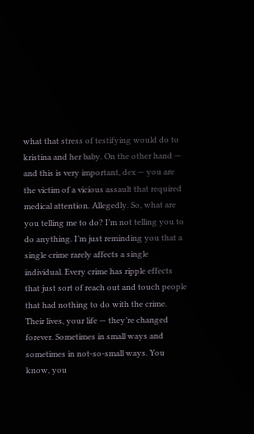what that stress of testifying would do to kristina and her baby. On the other hand — and this is very important, dex — you are the victim of a vicious assault that required medical attention. Allegedly. So, what are you telling me to do? I’m not telling you to do anything. I’m just reminding you that a single crime rarely affects a single individual. Every crime has ripple effects that just sort of reach out and touch people that had nothing to do with the crime. Their lives, your life — they’re changed forever. Sometimes in small ways and sometimes in not-so-small ways. You know, you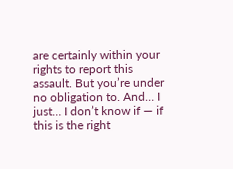are certainly within your rights to report this assault. But you’re under no obligation to. And… I just… I don’t know if — if this is the right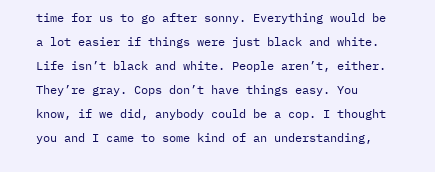time for us to go after sonny. Everything would be a lot easier if things were just black and white. Life isn’t black and white. People aren’t, either. They’re gray. Cops don’t have things easy. You know, if we did, anybody could be a cop. I thought you and I came to some kind of an understanding,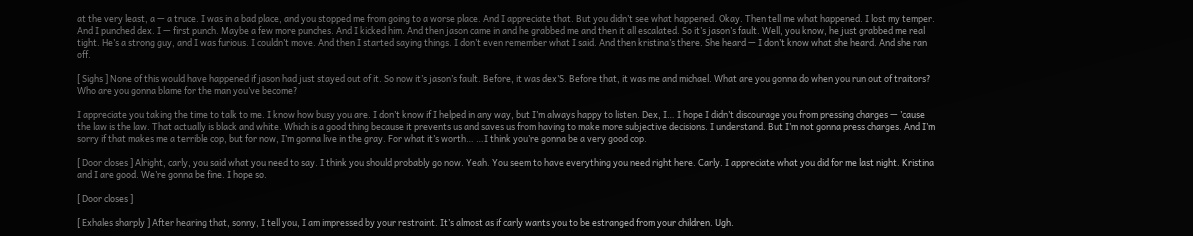at the very least, a — a truce. I was in a bad place, and you stopped me from going to a worse place. And I appreciate that. But you didn’t see what happened. Okay. Then tell me what happened. I lost my temper. And I punched dex. I — first punch. Maybe a few more punches. And I kicked him. And then jason came in and he grabbed me and then it all escalated. So it’s jason’s fault. Well, you know, he just grabbed me real tight. He’s a strong guy, and I was furious. I couldn’t move. And then I started saying things. I don’t even remember what I said. And then kristina’s there. She heard — I don’t know what she heard. And she ran off.

[ Sighs ] None of this would have happened if jason had just stayed out of it. So now it’s jason’s fault. Before, it was dex’S. Before that, it was me and michael. What are you gonna do when you run out of traitors? Who are you gonna blame for the man you’ve become?

I appreciate you taking the time to talk to me. I know how busy you are. I don’t know if I helped in any way, but I’m always happy to listen. Dex, I… I hope I didn’t discourage you from pressing charges — ’cause the law is the law. That actually is black and white. Which is a good thing because it prevents us and saves us from having to make more subjective decisions. I understand. But I’m not gonna press charges. And I’m sorry if that makes me a terrible cop, but for now, I’m gonna live in the gray. For what it’s worth… …I think you’re gonna be a very good cop.

[ Door closes ] Alright, carly, you said what you need to say. I think you should probably go now. Yeah. You seem to have everything you need right here. Carly. I appreciate what you did for me last night. Kristina and I are good. We’re gonna be fine. I hope so.

[ Door closes ]

[ Exhales sharply ] After hearing that, sonny, I tell you, I am impressed by your restraint. It’s almost as if carly wants you to be estranged from your children. Ugh.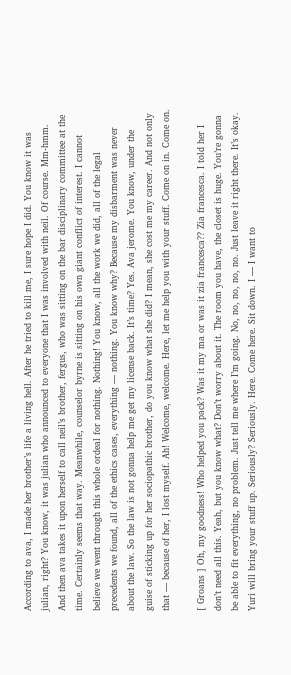According to ava, I made her brother’s life a living hell. After he tried to kill me, I sure hope I did. You know it was julian, right? You know, it was julian who announced to everyone that I was involved with neil. Of course. Mm-hmm. And then ava takes it upon herself to call neil’s brother, fergus, who was sitting on the bar disciplinary committee at the time. Certainly seems that way. Meanwhile, counselor byrne is sitting on his own giant conflict of interest. I cannot believe we went through this whole ordeal for nothing. Nothing! You know, all the work we did, all of the legal precedents we found, all of the ethics cases, everything — nothing. You know why? Because my disbarment was never about the law. So the law is not gonna help me get my license back. It’s time? Yes. Ava jerome. You know, under the guise of sticking up for her sociopathic brother, do you know what she did? I mean, she cost me my career. And not only that — because of her, I lost myself. Ah! Welcome, welcome. Here, let me help you with your stuff. Come on in. Come on.

[ Groans ] Oh, my goodness! Who helped you pack? Was it my ma or was it zia francesca?? Zia francesca. I told her I don’t need all this. Yeah, but you know what? Don’t worry about it. The room you have, the closet is huge. You’re gonna be able to fit everything, no problem. Just tell me where I’m going. No, no, no, no, no. Just leave it right there. It’s okay. Yuri will bring your stuff up. Seriously? Seriously. Here. Come here. Sit down. I — I want to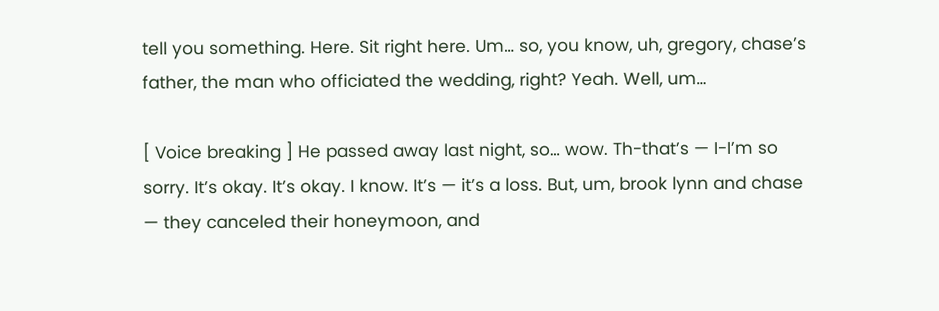tell you something. Here. Sit right here. Um… so, you know, uh, gregory, chase’s father, the man who officiated the wedding, right? Yeah. Well, um…

[ Voice breaking ] He passed away last night, so… wow. Th-that’s — I-I’m so sorry. It’s okay. It’s okay. I know. It’s — it’s a loss. But, um, brook lynn and chase — they canceled their honeymoon, and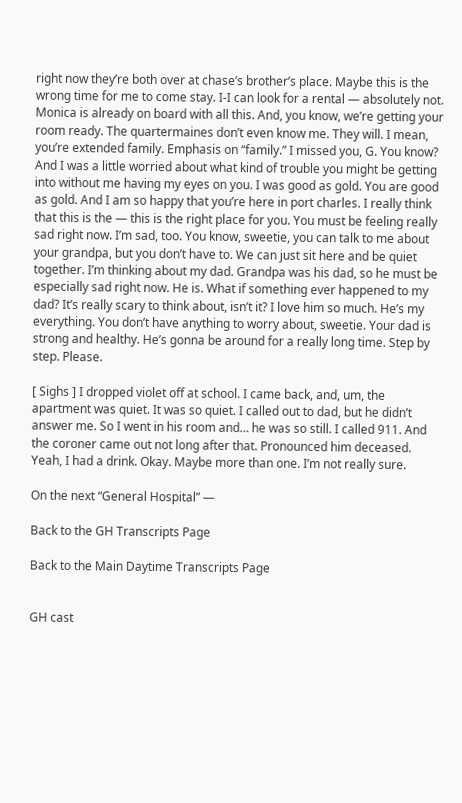right now they’re both over at chase’s brother’s place. Maybe this is the wrong time for me to come stay. I-I can look for a rental — absolutely not. Monica is already on board with all this. And, you know, we’re getting your room ready. The quartermaines don’t even know me. They will. I mean, you’re extended family. Emphasis on “family.” I missed you, G. You know? And I was a little worried about what kind of trouble you might be getting into without me having my eyes on you. I was good as gold. You are good as gold. And I am so happy that you’re here in port charles. I really think that this is the — this is the right place for you. You must be feeling really sad right now. I’m sad, too. You know, sweetie, you can talk to me about your grandpa, but you don’t have to. We can just sit here and be quiet together. I’m thinking about my dad. Grandpa was his dad, so he must be especially sad right now. He is. What if something ever happened to my dad? It’s really scary to think about, isn’t it? I love him so much. He’s my everything. You don’t have anything to worry about, sweetie. Your dad is strong and healthy. He’s gonna be around for a really long time. Step by step. Please.

[ Sighs ] I dropped violet off at school. I came back, and, um, the apartment was quiet. It was so quiet. I called out to dad, but he didn’t answer me. So I went in his room and… he was so still. I called 911. And the coroner came out not long after that. Pronounced him deceased. Yeah, I had a drink. Okay. Maybe more than one. I’m not really sure.

On the next “General Hospital” —

Back to the GH Transcripts Page

Back to the Main Daytime Transcripts Page


GH cast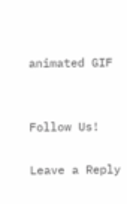animated GIF


Follow Us!

Leave a Reply